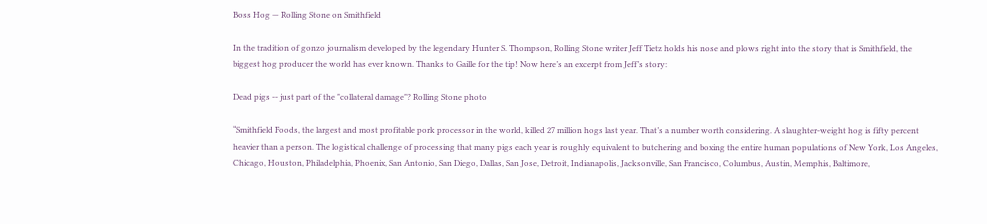Boss Hog — Rolling Stone on Smithfield

In the tradition of gonzo journalism developed by the legendary Hunter S. Thompson, Rolling Stone writer Jeff Tietz holds his nose and plows right into the story that is Smithfield, the biggest hog producer the world has ever known. Thanks to Gaille for the tip! Now here’s an excerpt from Jeff’s story:

Dead pigs -- just part of the "collateral damage"? Rolling Stone photo

“Smithfield Foods, the largest and most profitable pork processor in the world, killed 27 million hogs last year. That’s a number worth considering. A slaughter-weight hog is fifty percent heavier than a person. The logistical challenge of processing that many pigs each year is roughly equivalent to butchering and boxing the entire human populations of New York, Los Angeles, Chicago, Houston, Philadelphia, Phoenix, San Antonio, San Diego, Dallas, San Jose, Detroit, Indianapolis, Jacksonville, San Francisco, Columbus, Austin, Memphis, Baltimore,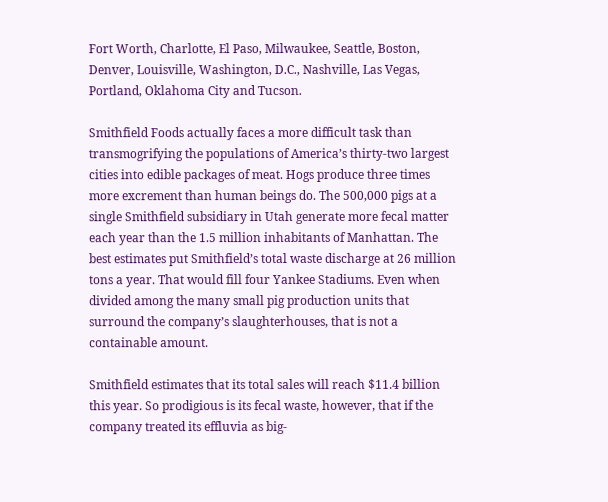Fort Worth, Charlotte, El Paso, Milwaukee, Seattle, Boston, Denver, Louisville, Washington, D.C., Nashville, Las Vegas, Portland, Oklahoma City and Tucson.

Smithfield Foods actually faces a more difficult task than transmogrifying the populations of America’s thirty-two largest cities into edible packages of meat. Hogs produce three times more excrement than human beings do. The 500,000 pigs at a single Smithfield subsidiary in Utah generate more fecal matter each year than the 1.5 million inhabitants of Manhattan. The best estimates put Smithfield’s total waste discharge at 26 million tons a year. That would fill four Yankee Stadiums. Even when divided among the many small pig production units that surround the company’s slaughterhouses, that is not a containable amount.

Smithfield estimates that its total sales will reach $11.4 billion this year. So prodigious is its fecal waste, however, that if the company treated its effluvia as big-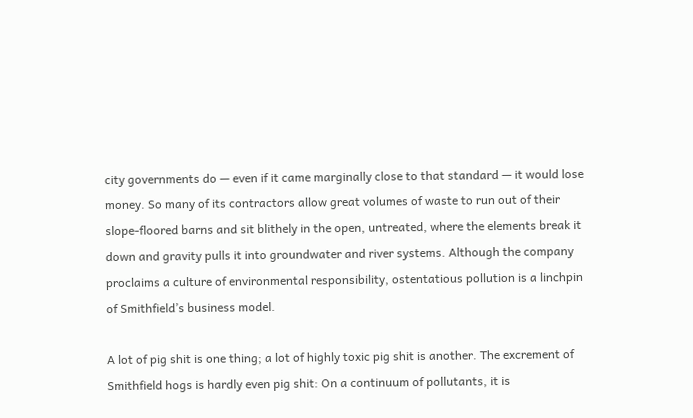city governments do — even if it came marginally close to that standard — it would lose money. So many of its contractors allow great volumes of waste to run out of their slope-floored barns and sit blithely in the open, untreated, where the elements break it down and gravity pulls it into groundwater and river systems. Although the company proclaims a culture of environmental responsibility, ostentatious pollution is a linchpin of Smithfield’s business model.

A lot of pig shit is one thing; a lot of highly toxic pig shit is another. The excrement of Smithfield hogs is hardly even pig shit: On a continuum of pollutants, it is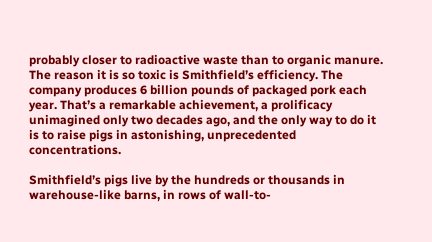probably closer to radioactive waste than to organic manure. The reason it is so toxic is Smithfield’s efficiency. The company produces 6 billion pounds of packaged pork each year. That’s a remarkable achievement, a prolificacy unimagined only two decades ago, and the only way to do it is to raise pigs in astonishing, unprecedented concentrations.

Smithfield’s pigs live by the hundreds or thousands in warehouse-like barns, in rows of wall-to-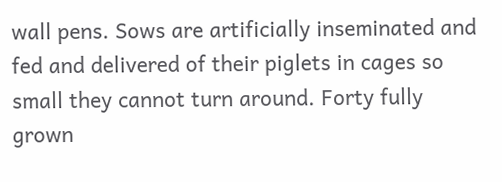wall pens. Sows are artificially inseminated and fed and delivered of their piglets in cages so small they cannot turn around. Forty fully grown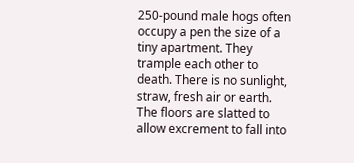250-pound male hogs often occupy a pen the size of a tiny apartment. They trample each other to death. There is no sunlight, straw, fresh air or earth. The floors are slatted to allow excrement to fall into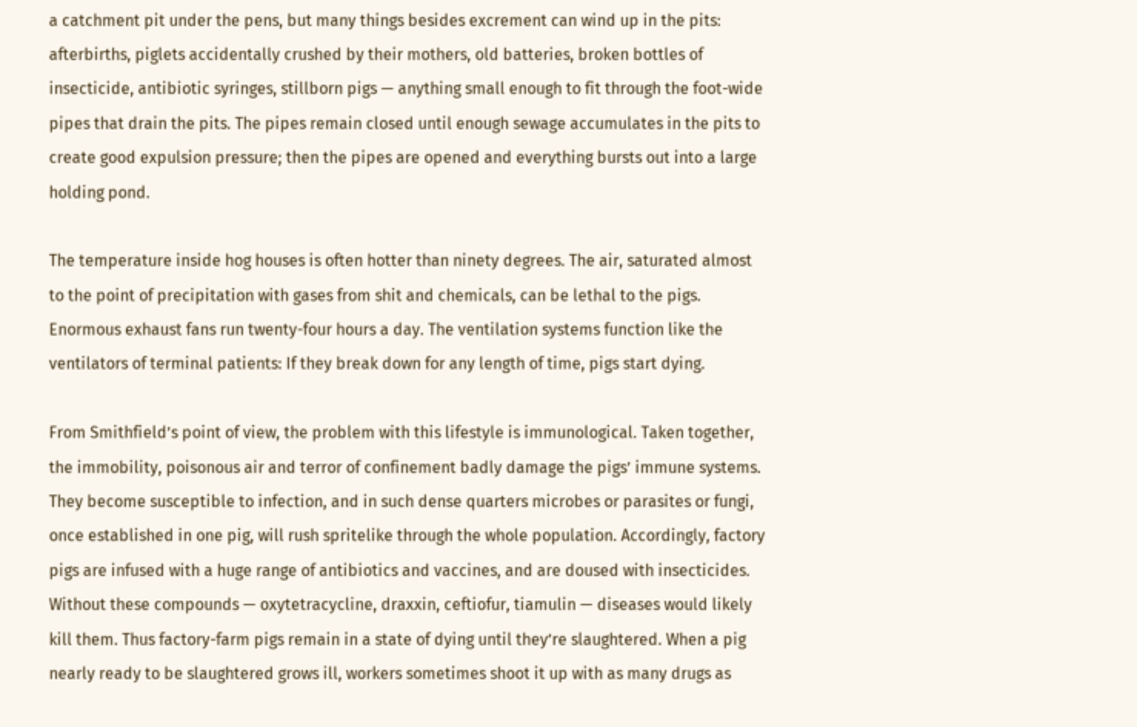a catchment pit under the pens, but many things besides excrement can wind up in the pits: afterbirths, piglets accidentally crushed by their mothers, old batteries, broken bottles of insecticide, antibiotic syringes, stillborn pigs — anything small enough to fit through the foot-wide pipes that drain the pits. The pipes remain closed until enough sewage accumulates in the pits to create good expulsion pressure; then the pipes are opened and everything bursts out into a large holding pond.

The temperature inside hog houses is often hotter than ninety degrees. The air, saturated almost to the point of precipitation with gases from shit and chemicals, can be lethal to the pigs. Enormous exhaust fans run twenty-four hours a day. The ventilation systems function like the ventilators of terminal patients: If they break down for any length of time, pigs start dying.

From Smithfield’s point of view, the problem with this lifestyle is immunological. Taken together, the immobility, poisonous air and terror of confinement badly damage the pigs’ immune systems. They become susceptible to infection, and in such dense quarters microbes or parasites or fungi, once established in one pig, will rush spritelike through the whole population. Accordingly, factory pigs are infused with a huge range of antibiotics and vaccines, and are doused with insecticides. Without these compounds — oxytetracycline, draxxin, ceftiofur, tiamulin — diseases would likely kill them. Thus factory-farm pigs remain in a state of dying until they’re slaughtered. When a pig nearly ready to be slaughtered grows ill, workers sometimes shoot it up with as many drugs as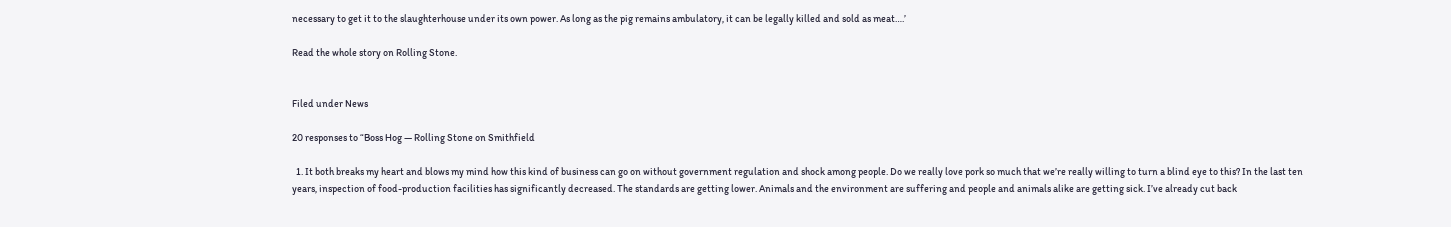necessary to get it to the slaughterhouse under its own power. As long as the pig remains ambulatory, it can be legally killed and sold as meat….’

Read the whole story on Rolling Stone.


Filed under News

20 responses to “Boss Hog — Rolling Stone on Smithfield

  1. It both breaks my heart and blows my mind how this kind of business can go on without government regulation and shock among people. Do we really love pork so much that we’re really willing to turn a blind eye to this? In the last ten years, inspection of food-production facilities has significantly decreased. The standards are getting lower. Animals and the environment are suffering and people and animals alike are getting sick. I’ve already cut back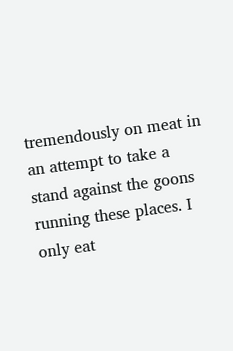tremendously on meat in an attempt to take a stand against the goons running these places. I only eat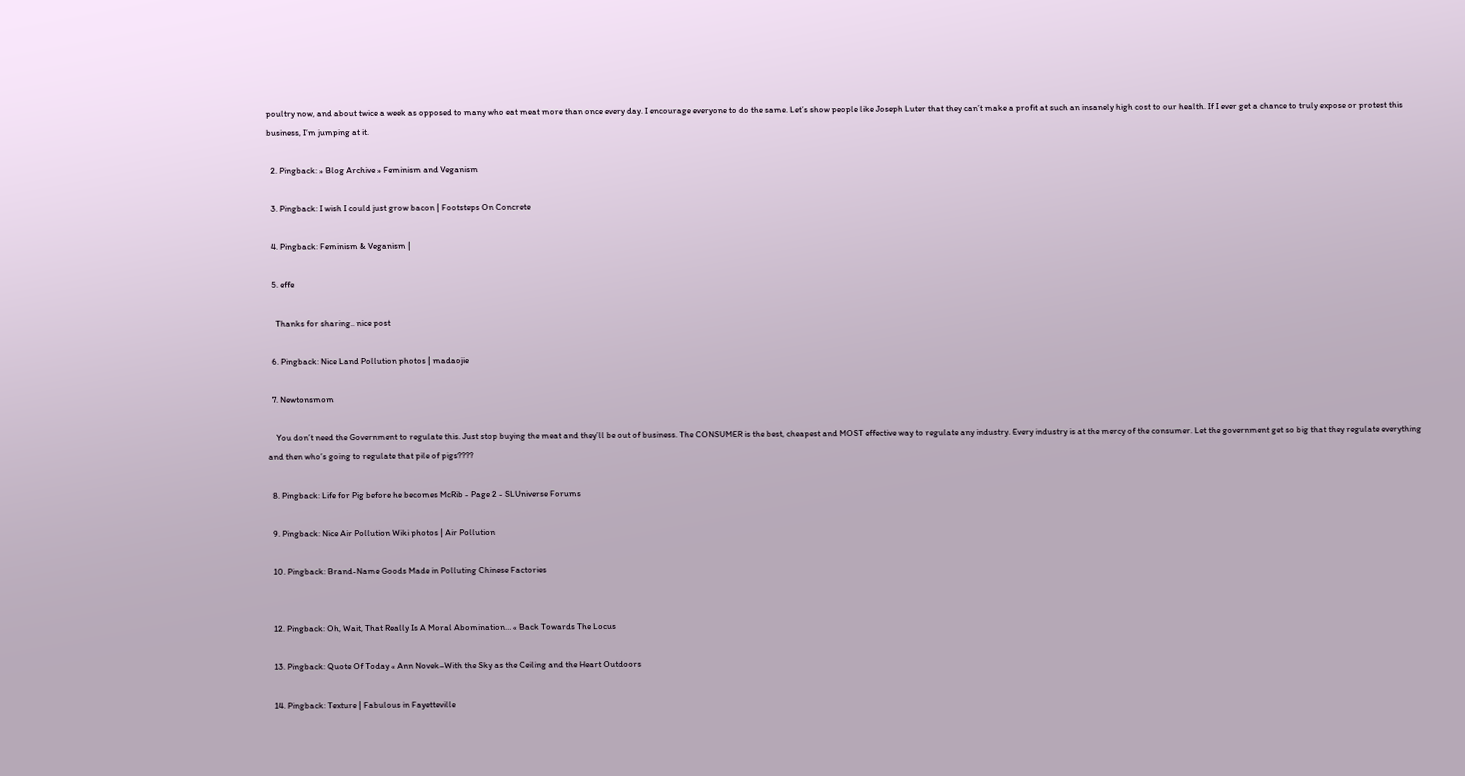poultry now, and about twice a week as opposed to many who eat meat more than once every day. I encourage everyone to do the same. Let’s show people like Joseph Luter that they can’t make a profit at such an insanely high cost to our health. If I ever get a chance to truly expose or protest this business, I’m jumping at it.

  2. Pingback: » Blog Archive » Feminism and Veganism

  3. Pingback: I wish I could just grow bacon | Footsteps On Concrete

  4. Pingback: Feminism & Veganism |

  5. effe

    Thanks for sharing.. nice post

  6. Pingback: Nice Land Pollution photos | madaojie

  7. Newtonsmom

    You don’t need the Government to regulate this. Just stop buying the meat and they’ll be out of business. The CONSUMER is the best, cheapest and MOST effective way to regulate any industry. Every industry is at the mercy of the consumer. Let the government get so big that they regulate everything and then who’s going to regulate that pile of pigs????

  8. Pingback: Life for Pig before he becomes McRib - Page 2 - SLUniverse Forums

  9. Pingback: Nice Air Pollution Wiki photos | Air Pollution

  10. Pingback: Brand-Name Goods Made in Polluting Chinese Factories


  12. Pingback: Oh, Wait, That Really Is A Moral Abomination… « Back Towards The Locus

  13. Pingback: Quote Of Today « Ann Novek–With the Sky as the Ceiling and the Heart Outdoors

  14. Pingback: Texture | Fabulous in Fayetteville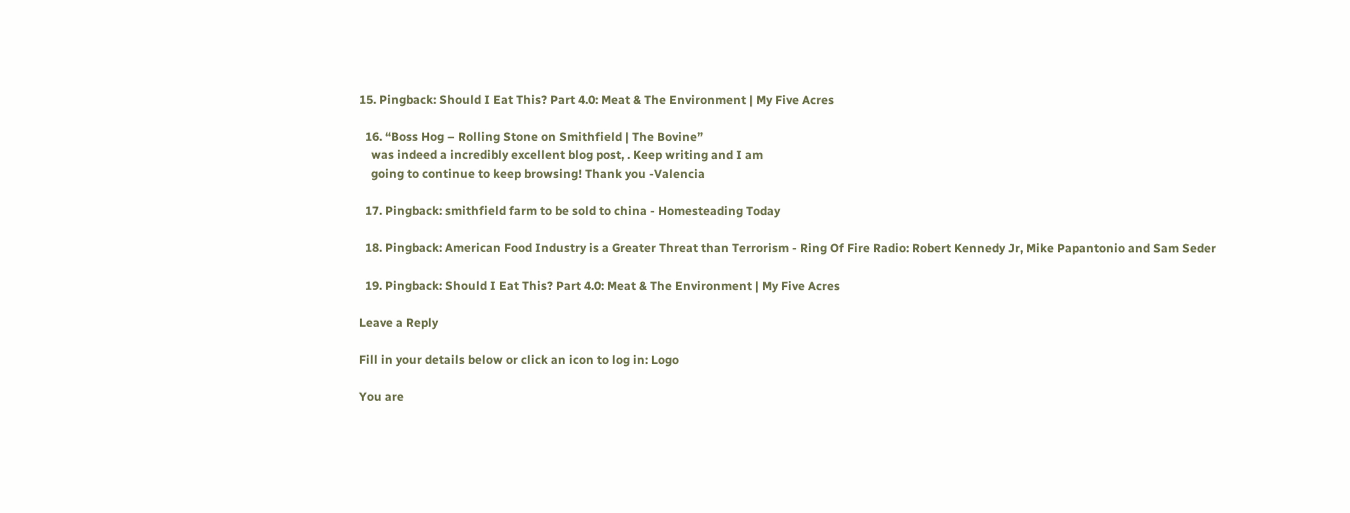15. Pingback: Should I Eat This? Part 4.0: Meat & The Environment | My Five Acres

  16. “Boss Hog – Rolling Stone on Smithfield | The Bovine”
    was indeed a incredibly excellent blog post, . Keep writing and I am
    going to continue to keep browsing! Thank you -Valencia

  17. Pingback: smithfield farm to be sold to china - Homesteading Today

  18. Pingback: American Food Industry is a Greater Threat than Terrorism - Ring Of Fire Radio: Robert Kennedy Jr, Mike Papantonio and Sam Seder

  19. Pingback: Should I Eat This? Part 4.0: Meat & The Environment | My Five Acres

Leave a Reply

Fill in your details below or click an icon to log in: Logo

You are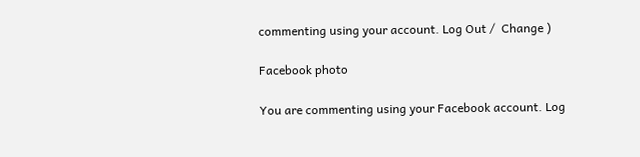commenting using your account. Log Out /  Change )

Facebook photo

You are commenting using your Facebook account. Log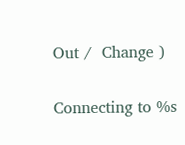Out /  Change )

Connecting to %s